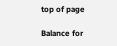top of page

Balance for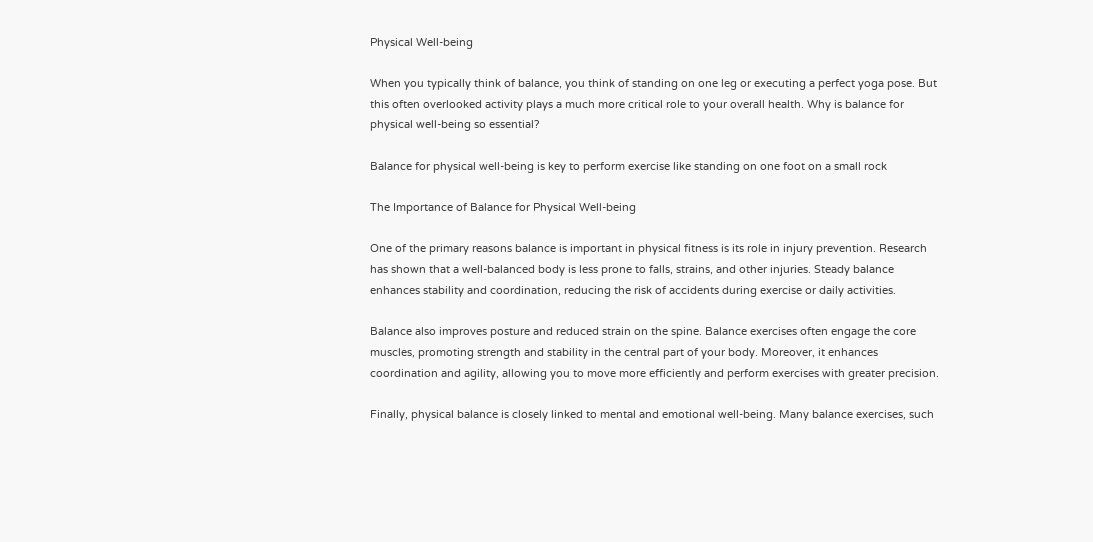Physical Well-being

When you typically think of balance, you think of standing on one leg or executing a perfect yoga pose. But this often overlooked activity plays a much more critical role to your overall health. Why is balance for physical well-being so essential?

Balance for physical well-being is key to perform exercise like standing on one foot on a small rock

The Importance of Balance for Physical Well-being

One of the primary reasons balance is important in physical fitness is its role in injury prevention. Research has shown that a well-balanced body is less prone to falls, strains, and other injuries. Steady balance enhances stability and coordination, reducing the risk of accidents during exercise or daily activities.

Balance also improves posture and reduced strain on the spine. Balance exercises often engage the core muscles, promoting strength and stability in the central part of your body. Moreover, it enhances coordination and agility, allowing you to move more efficiently and perform exercises with greater precision.

Finally, physical balance is closely linked to mental and emotional well-being. Many balance exercises, such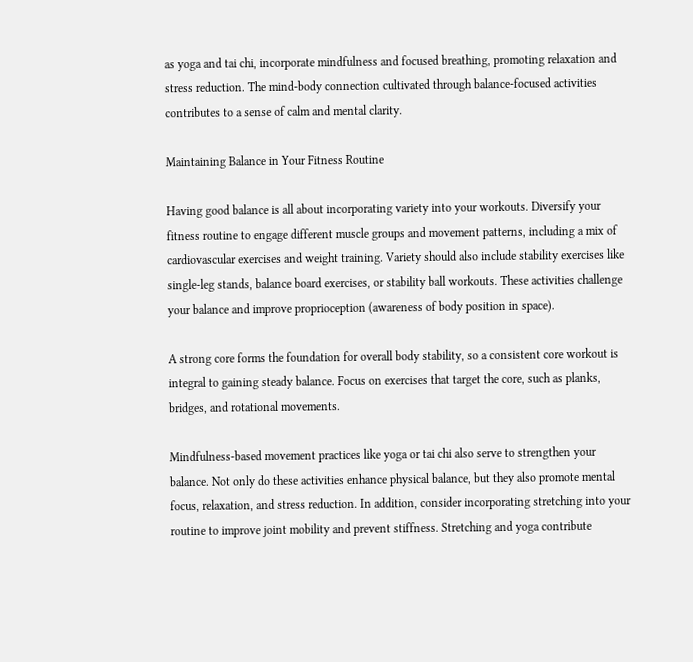as yoga and tai chi, incorporate mindfulness and focused breathing, promoting relaxation and stress reduction. The mind-body connection cultivated through balance-focused activities contributes to a sense of calm and mental clarity.

Maintaining Balance in Your Fitness Routine

Having good balance is all about incorporating variety into your workouts. Diversify your fitness routine to engage different muscle groups and movement patterns, including a mix of cardiovascular exercises and weight training. Variety should also include stability exercises like single-leg stands, balance board exercises, or stability ball workouts. These activities challenge your balance and improve proprioception (awareness of body position in space).

A strong core forms the foundation for overall body stability, so a consistent core workout is integral to gaining steady balance. Focus on exercises that target the core, such as planks, bridges, and rotational movements.

Mindfulness-based movement practices like yoga or tai chi also serve to strengthen your balance. Not only do these activities enhance physical balance, but they also promote mental focus, relaxation, and stress reduction. In addition, consider incorporating stretching into your routine to improve joint mobility and prevent stiffness. Stretching and yoga contribute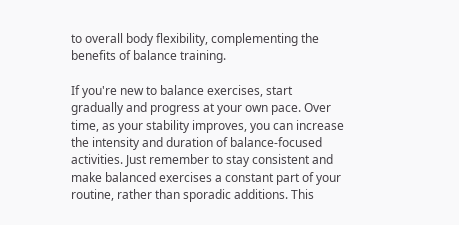to overall body flexibility, complementing the benefits of balance training.

If you're new to balance exercises, start gradually and progress at your own pace. Over time, as your stability improves, you can increase the intensity and duration of balance-focused activities. Just remember to stay consistent and make balanced exercises a constant part of your routine, rather than sporadic additions. This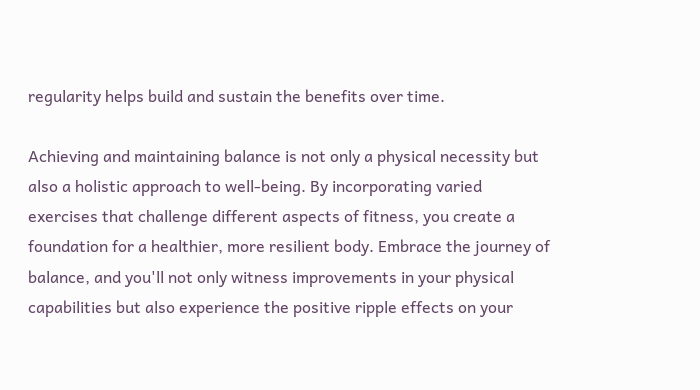regularity helps build and sustain the benefits over time.

Achieving and maintaining balance is not only a physical necessity but also a holistic approach to well-being. By incorporating varied exercises that challenge different aspects of fitness, you create a foundation for a healthier, more resilient body. Embrace the journey of balance, and you'll not only witness improvements in your physical capabilities but also experience the positive ripple effects on your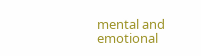mental and emotional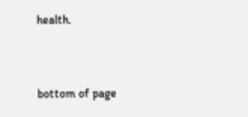health.


bottom of page